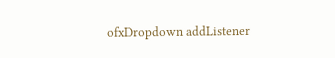ofxDropdown addListener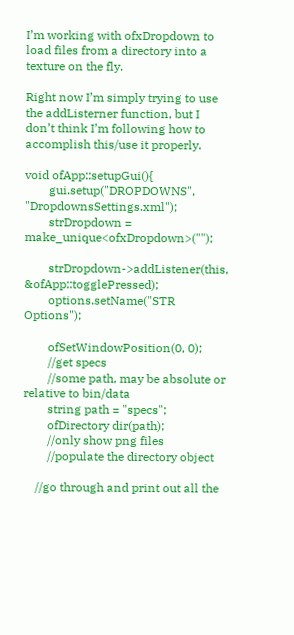I’m working with ofxDropdown to load files from a directory into a texture on the fly.

Right now I’m simply trying to use the addListerner function, but I don’t think I’m following how to accomplish this/use it properly.

void ofApp::setupGui(){
        gui.setup("DROPDOWNS", "DropdownsSettings.xml");
        strDropdown =  make_unique<ofxDropdown>("");

        strDropdown->addListener(this, &ofApp::togglePressed);
        options.setName("STR Options");

        ofSetWindowPosition(0, 0);
        //get specs
        //some path, may be absolute or relative to bin/data
        string path = "specs";
        ofDirectory dir(path);
        //only show png files
        //populate the directory object

    //go through and print out all the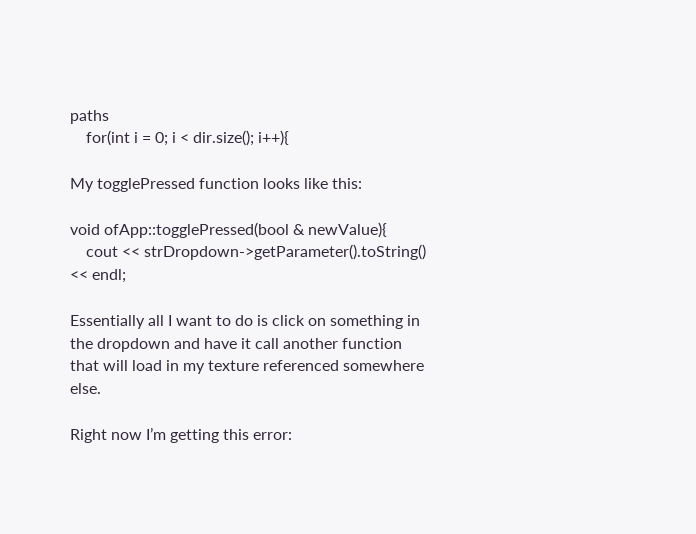paths
    for(int i = 0; i < dir.size(); i++){

My togglePressed function looks like this:

void ofApp::togglePressed(bool & newValue){
    cout << strDropdown->getParameter().toString() << endl;

Essentially all I want to do is click on something in the dropdown and have it call another function that will load in my texture referenced somewhere else.

Right now I’m getting this error: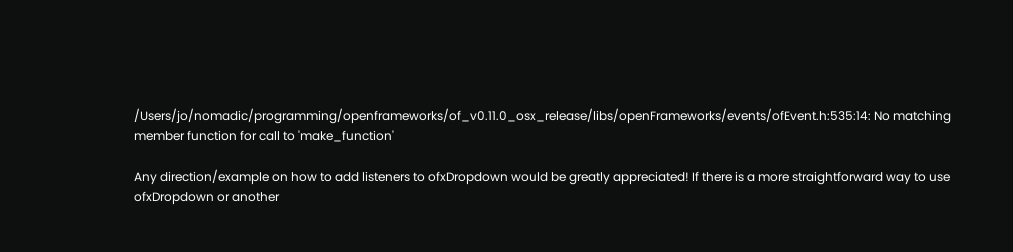/Users/jo/nomadic/programming/openframeworks/of_v0.11.0_osx_release/libs/openFrameworks/events/ofEvent.h:535:14: No matching member function for call to 'make_function'

Any direction/example on how to add listeners to ofxDropdown would be greatly appreciated! If there is a more straightforward way to use ofxDropdown or another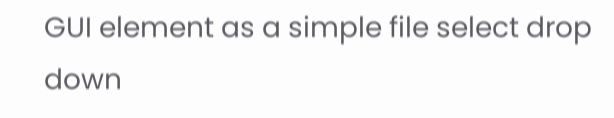GUI element as a simple file select drop down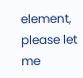element, please let me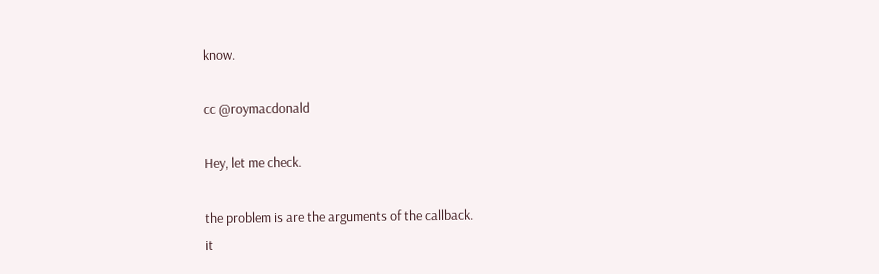know.

cc @roymacdonald

Hey, let me check.

the problem is are the arguments of the callback.
it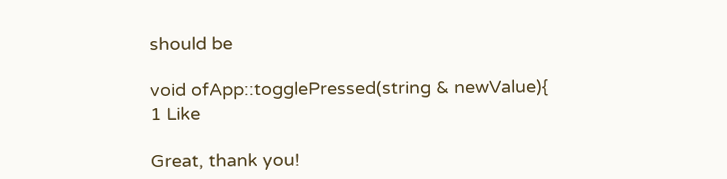should be

void ofApp::togglePressed(string & newValue){
1 Like

Great, thank you!